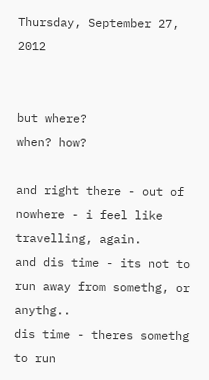Thursday, September 27, 2012


but where?
when? how?

and right there - out of nowhere - i feel like travelling, again.
and dis time - its not to run away from somethg, or anythg..
dis time - theres somethg to run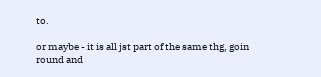to.

or maybe - it is all jst part of the same thg, goin
round and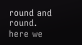round and round.
here we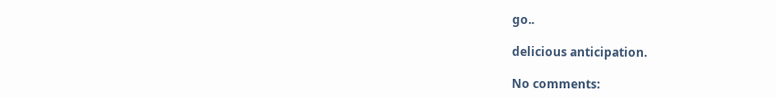go..

delicious anticipation.

No comments: